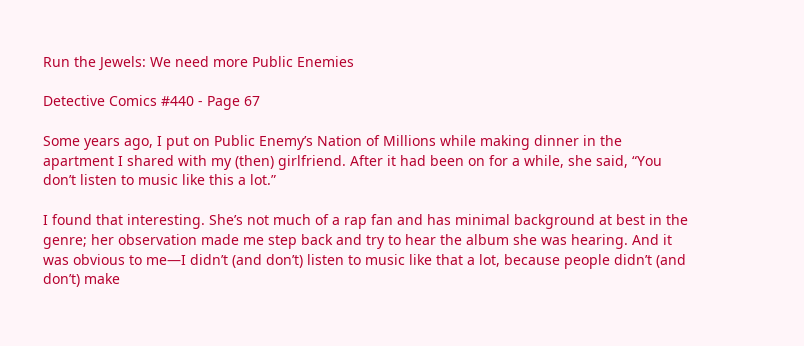Run the Jewels: We need more Public Enemies

Detective Comics #440 - Page 67

Some years ago, I put on Public Enemy’s Nation of Millions while making dinner in the apartment I shared with my (then) girlfriend. After it had been on for a while, she said, “You don’t listen to music like this a lot.”

I found that interesting. She’s not much of a rap fan and has minimal background at best in the genre; her observation made me step back and try to hear the album she was hearing. And it was obvious to me—I didn’t (and don’t) listen to music like that a lot, because people didn’t (and don’t) make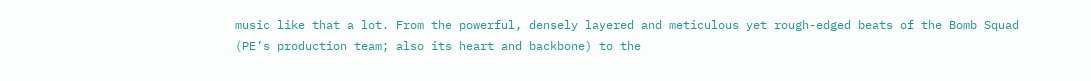music like that a lot. From the powerful, densely layered and meticulous yet rough-edged beats of the Bomb Squad (PE’s production team; also its heart and backbone) to the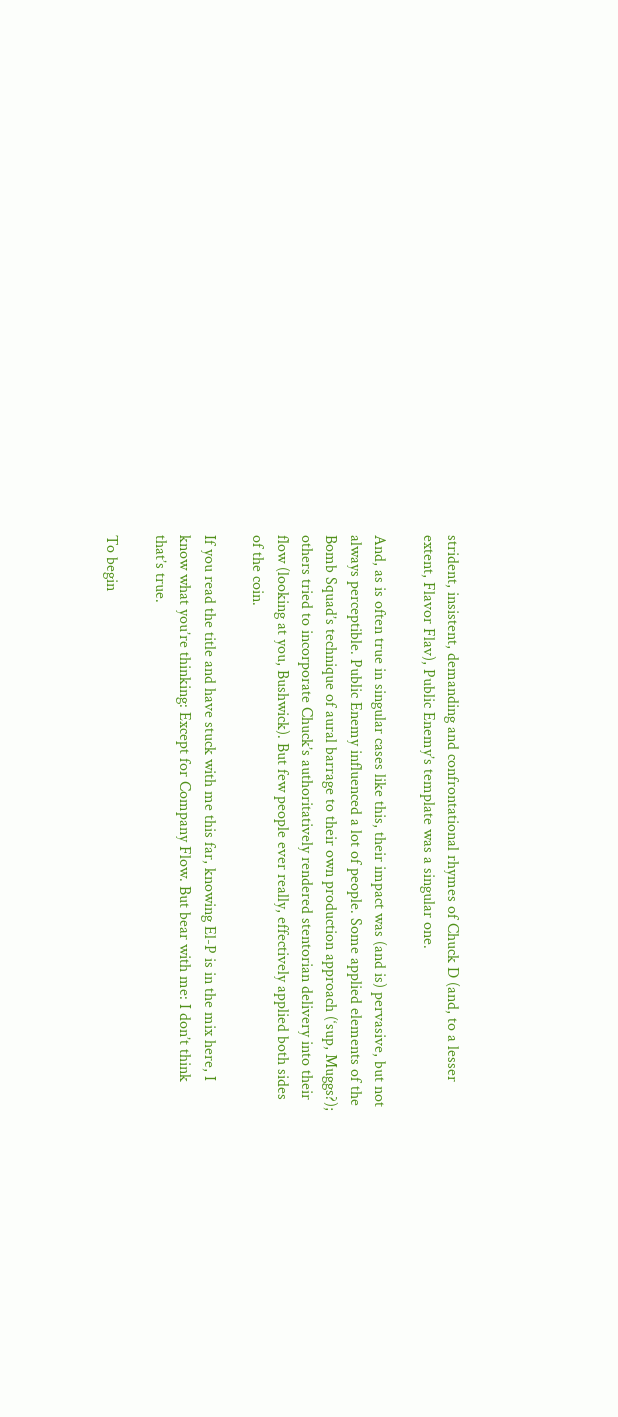strident, insistent, demanding and confrontational rhymes of Chuck D (and, to a lesser extent, Flavor Flav), Public Enemy’s template was a singular one.

And, as is often true in singular cases like this, their impact was (and is) pervasive, but not always perceptible. Public Enemy influenced a lot of people. Some applied elements of the Bomb Squad’s technique of aural barrage to their own production approach (‘sup, Muggs?); others tried to incorporate Chuck’s authoritatively rendered stentorian delivery into their flow (looking at you, Bushwick). But few people ever really, effectively applied both sides of the coin.

If you read the title and have stuck with me this far, knowing El-P is in the mix here, I know what you’re thinking: Except for Company Flow. But bear with me: I don’t think that’s true.

To begin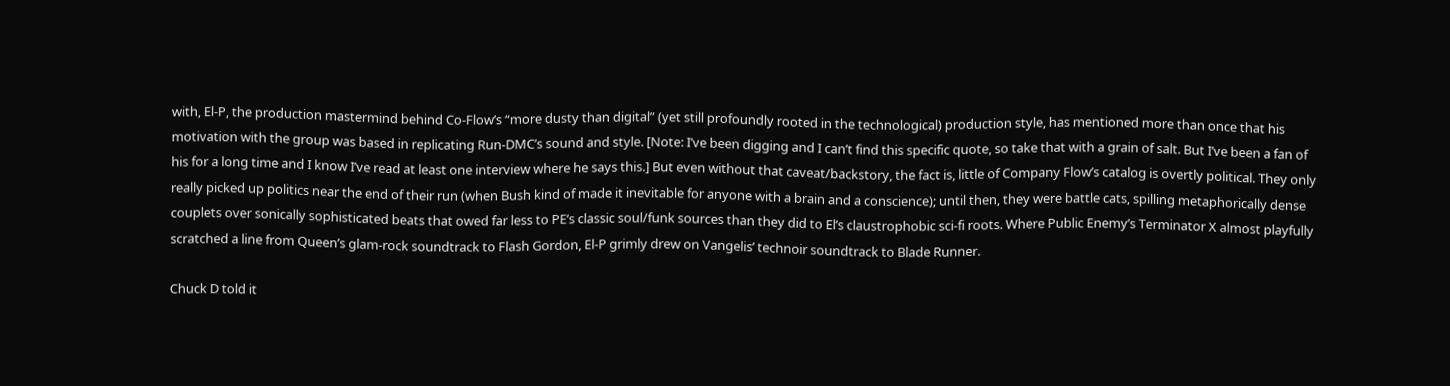with, El-P, the production mastermind behind Co-Flow’s “more dusty than digital” (yet still profoundly rooted in the technological) production style, has mentioned more than once that his motivation with the group was based in replicating Run-DMC’s sound and style. [Note: I’ve been digging and I can’t find this specific quote, so take that with a grain of salt. But I’ve been a fan of his for a long time and I know I’ve read at least one interview where he says this.] But even without that caveat/backstory, the fact is, little of Company Flow’s catalog is overtly political. They only really picked up politics near the end of their run (when Bush kind of made it inevitable for anyone with a brain and a conscience); until then, they were battle cats, spilling metaphorically dense couplets over sonically sophisticated beats that owed far less to PE’s classic soul/funk sources than they did to El’s claustrophobic sci-fi roots. Where Public Enemy’s Terminator X almost playfully scratched a line from Queen’s glam-rock soundtrack to Flash Gordon, El-P grimly drew on Vangelis’ technoir soundtrack to Blade Runner.

Chuck D told it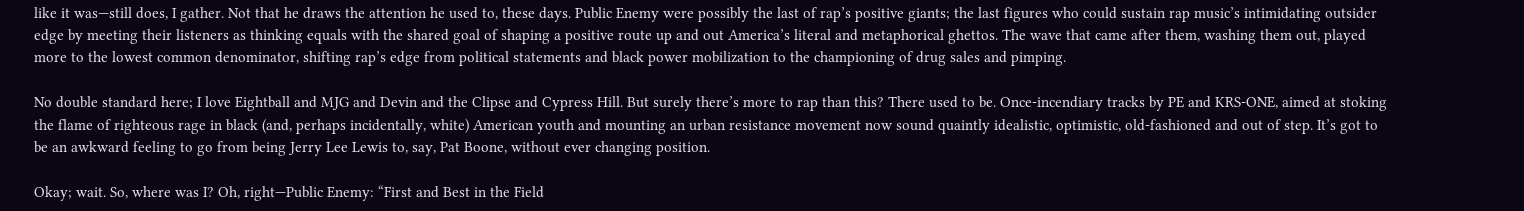like it was—still does, I gather. Not that he draws the attention he used to, these days. Public Enemy were possibly the last of rap’s positive giants; the last figures who could sustain rap music’s intimidating outsider edge by meeting their listeners as thinking equals with the shared goal of shaping a positive route up and out America’s literal and metaphorical ghettos. The wave that came after them, washing them out, played more to the lowest common denominator, shifting rap’s edge from political statements and black power mobilization to the championing of drug sales and pimping.

No double standard here; I love Eightball and MJG and Devin and the Clipse and Cypress Hill. But surely there’s more to rap than this? There used to be. Once-incendiary tracks by PE and KRS-ONE, aimed at stoking the flame of righteous rage in black (and, perhaps incidentally, white) American youth and mounting an urban resistance movement now sound quaintly idealistic, optimistic, old-fashioned and out of step. It’s got to be an awkward feeling to go from being Jerry Lee Lewis to, say, Pat Boone, without ever changing position.

Okay; wait. So, where was I? Oh, right—Public Enemy: “First and Best in the Field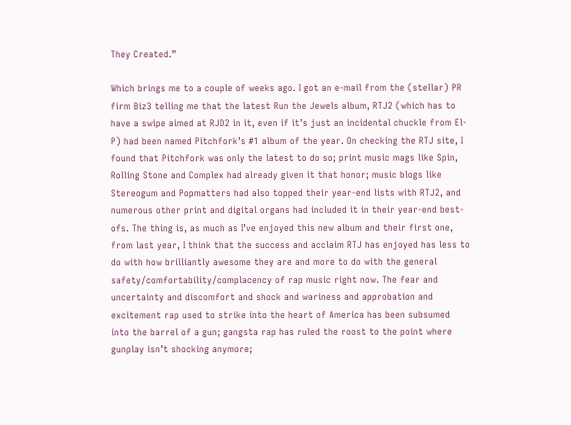They Created.”

Which brings me to a couple of weeks ago. I got an e-mail from the (stellar) PR firm Biz3 telling me that the latest Run the Jewels album, RTJ2 (which has to have a swipe aimed at RJD2 in it, even if it’s just an incidental chuckle from El-P) had been named Pitchfork’s #1 album of the year. On checking the RTJ site, I found that Pitchfork was only the latest to do so; print music mags like Spin, Rolling Stone and Complex had already given it that honor; music blogs like Stereogum and Popmatters had also topped their year-end lists with RTJ2, and numerous other print and digital organs had included it in their year-end best-ofs. The thing is, as much as I’ve enjoyed this new album and their first one, from last year, I think that the success and acclaim RTJ has enjoyed has less to do with how brilliantly awesome they are and more to do with the general safety/comfortability/complacency of rap music right now. The fear and uncertainty and discomfort and shock and wariness and approbation and excitement rap used to strike into the heart of America has been subsumed into the barrel of a gun; gangsta rap has ruled the roost to the point where gunplay isn’t shocking anymore;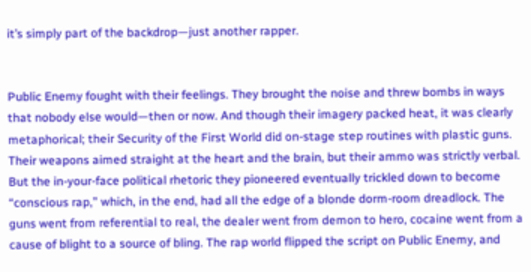it’s simply part of the backdrop—just another rapper.


Public Enemy fought with their feelings. They brought the noise and threw bombs in ways that nobody else would—then or now. And though their imagery packed heat, it was clearly metaphorical; their Security of the First World did on-stage step routines with plastic guns. Their weapons aimed straight at the heart and the brain, but their ammo was strictly verbal. But the in-your-face political rhetoric they pioneered eventually trickled down to become “conscious rap,” which, in the end, had all the edge of a blonde dorm-room dreadlock. The guns went from referential to real, the dealer went from demon to hero, cocaine went from a cause of blight to a source of bling. The rap world flipped the script on Public Enemy, and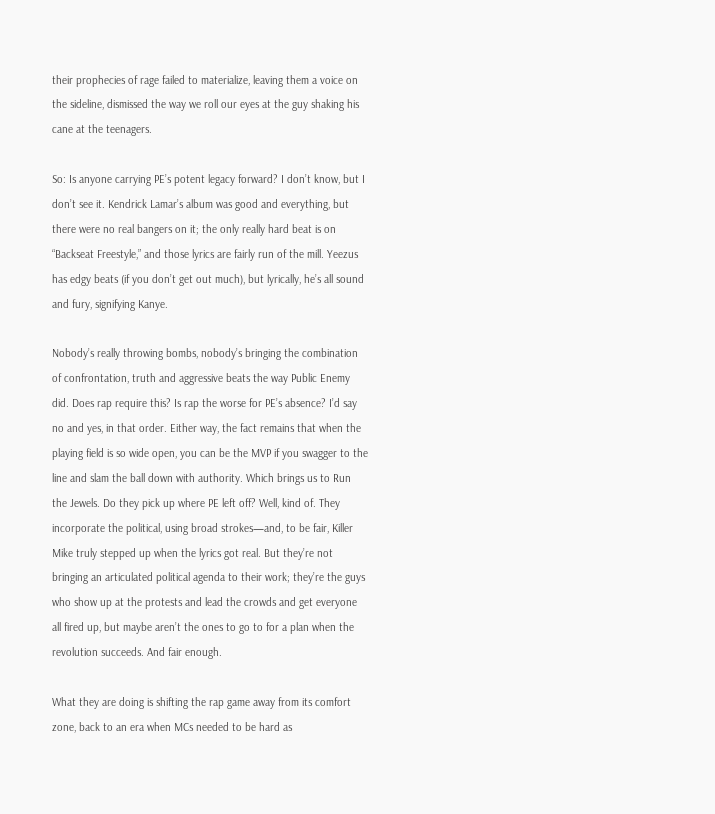their prophecies of rage failed to materialize, leaving them a voice on the sideline, dismissed the way we roll our eyes at the guy shaking his cane at the teenagers.

So: Is anyone carrying PE’s potent legacy forward? I don’t know, but I don’t see it. Kendrick Lamar’s album was good and everything, but there were no real bangers on it; the only really hard beat is on “Backseat Freestyle,” and those lyrics are fairly run of the mill. Yeezus has edgy beats (if you don’t get out much), but lyrically, he’s all sound and fury, signifying Kanye.

Nobody’s really throwing bombs, nobody’s bringing the combination of confrontation, truth and aggressive beats the way Public Enemy did. Does rap require this? Is rap the worse for PE’s absence? I’d say no and yes, in that order. Either way, the fact remains that when the playing field is so wide open, you can be the MVP if you swagger to the line and slam the ball down with authority. Which brings us to Run the Jewels. Do they pick up where PE left off? Well, kind of. They incorporate the political, using broad strokes—and, to be fair, Killer Mike truly stepped up when the lyrics got real. But they’re not bringing an articulated political agenda to their work; they’re the guys who show up at the protests and lead the crowds and get everyone all fired up, but maybe aren’t the ones to go to for a plan when the revolution succeeds. And fair enough.

What they are doing is shifting the rap game away from its comfort zone, back to an era when MCs needed to be hard as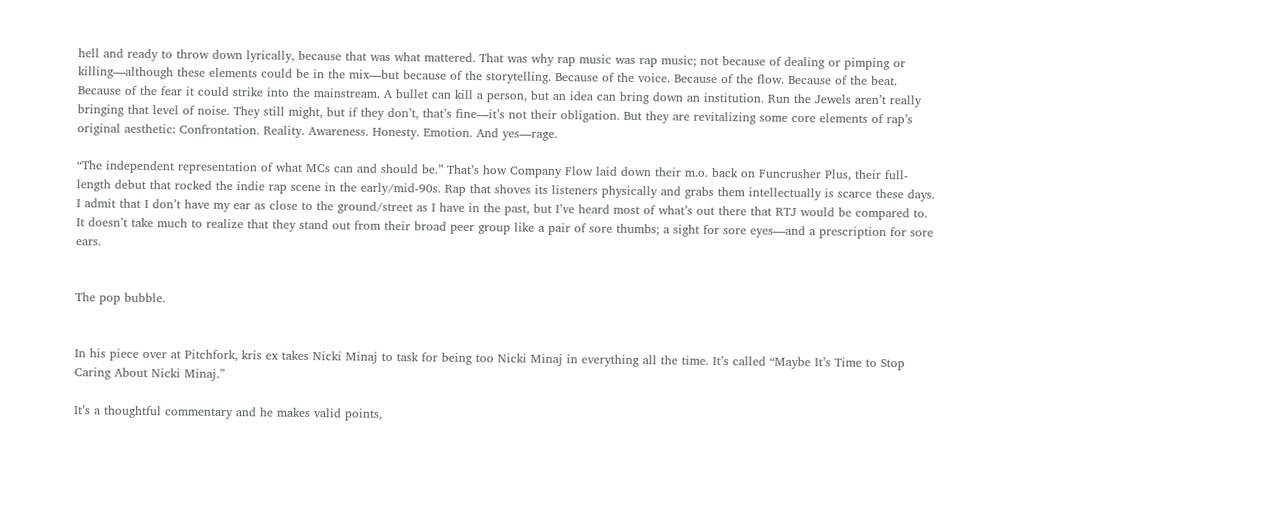hell and ready to throw down lyrically, because that was what mattered. That was why rap music was rap music; not because of dealing or pimping or killing—although these elements could be in the mix—but because of the storytelling. Because of the voice. Because of the flow. Because of the beat. Because of the fear it could strike into the mainstream. A bullet can kill a person, but an idea can bring down an institution. Run the Jewels aren’t really bringing that level of noise. They still might, but if they don’t, that’s fine—it’s not their obligation. But they are revitalizing some core elements of rap’s original aesthetic: Confrontation. Reality. Awareness. Honesty. Emotion. And yes—rage.

“The independent representation of what MCs can and should be.” That’s how Company Flow laid down their m.o. back on Funcrusher Plus, their full-length debut that rocked the indie rap scene in the early/mid-90s. Rap that shoves its listeners physically and grabs them intellectually is scarce these days. I admit that I don’t have my ear as close to the ground/street as I have in the past, but I’ve heard most of what’s out there that RTJ would be compared to. It doesn’t take much to realize that they stand out from their broad peer group like a pair of sore thumbs; a sight for sore eyes—and a prescription for sore ears.


The pop bubble.


In his piece over at Pitchfork, kris ex takes Nicki Minaj to task for being too Nicki Minaj in everything all the time. It’s called “Maybe It’s Time to Stop Caring About Nicki Minaj.”

It’s a thoughtful commentary and he makes valid points,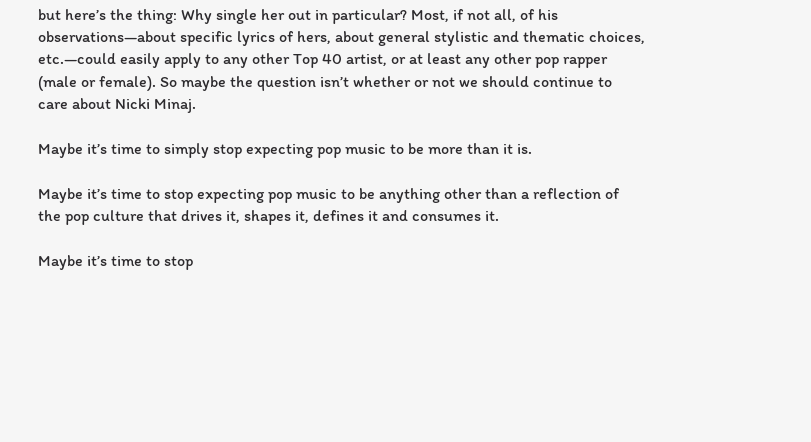but here’s the thing: Why single her out in particular? Most, if not all, of his observations—about specific lyrics of hers, about general stylistic and thematic choices, etc.—could easily apply to any other Top 40 artist, or at least any other pop rapper (male or female). So maybe the question isn’t whether or not we should continue to care about Nicki Minaj.

Maybe it’s time to simply stop expecting pop music to be more than it is.

Maybe it’s time to stop expecting pop music to be anything other than a reflection of the pop culture that drives it, shapes it, defines it and consumes it.

Maybe it’s time to stop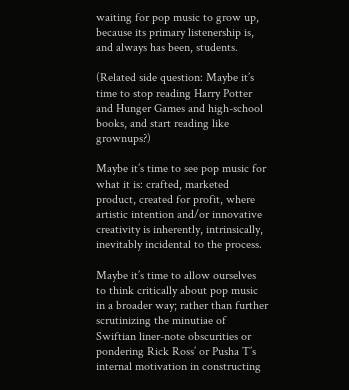waiting for pop music to grow up, because its primary listenership is, and always has been, students.

(Related side question: Maybe it’s time to stop reading Harry Potter and Hunger Games and high-school books, and start reading like grownups?)

Maybe it’s time to see pop music for what it is: crafted, marketed product, created for profit, where artistic intention and/or innovative creativity is inherently, intrinsically, inevitably incidental to the process.

Maybe it’s time to allow ourselves to think critically about pop music in a broader way; rather than further scrutinizing the minutiae of Swiftian liner-note obscurities or pondering Rick Ross’ or Pusha T’s internal motivation in constructing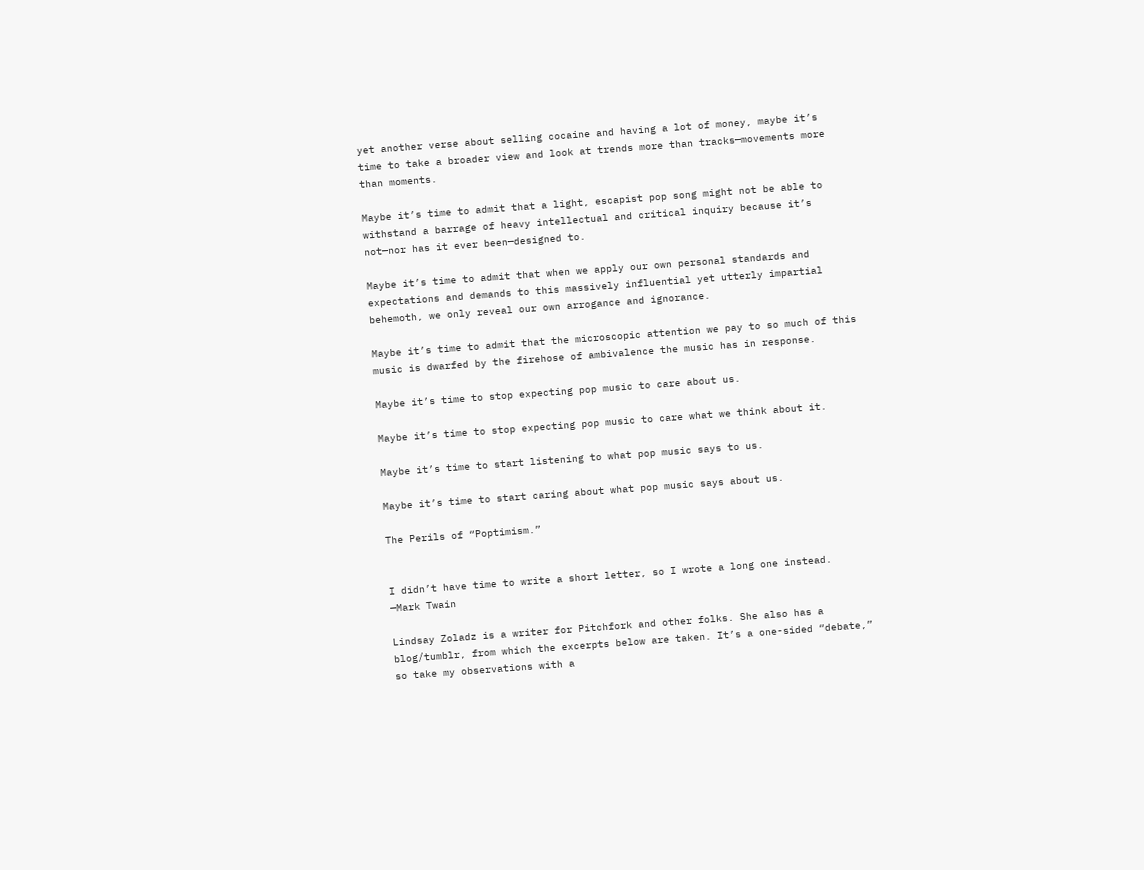yet another verse about selling cocaine and having a lot of money, maybe it’s time to take a broader view and look at trends more than tracks—movements more than moments.

Maybe it’s time to admit that a light, escapist pop song might not be able to withstand a barrage of heavy intellectual and critical inquiry because it’s not—nor has it ever been—designed to.

Maybe it’s time to admit that when we apply our own personal standards and expectations and demands to this massively influential yet utterly impartial behemoth, we only reveal our own arrogance and ignorance.

Maybe it’s time to admit that the microscopic attention we pay to so much of this music is dwarfed by the firehose of ambivalence the music has in response.

Maybe it’s time to stop expecting pop music to care about us.

Maybe it’s time to stop expecting pop music to care what we think about it.

Maybe it’s time to start listening to what pop music says to us.

Maybe it’s time to start caring about what pop music says about us.

The Perils of “Poptimism.”


I didn’t have time to write a short letter, so I wrote a long one instead.
—Mark Twain

Lindsay Zoladz is a writer for Pitchfork and other folks. She also has a blog/tumblr, from which the excerpts below are taken. It’s a one-sided “debate,” so take my observations with a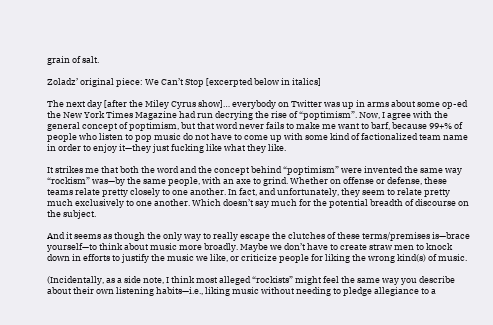grain of salt.

Zoladz’ original piece: We Can’t Stop [excerpted below in italics]

The next day [after the Miley Cyrus show]… everybody on Twitter was up in arms about some op-ed the New York Times Magazine had run decrying the rise of “poptimism”. Now, I agree with the general concept of poptimism, but that word never fails to make me want to barf, because 99+% of people who listen to pop music do not have to come up with some kind of factionalized team name in order to enjoy it—they just fucking like what they like.

It strikes me that both the word and the concept behind “poptimism” were invented the same way “rockism” was—by the same people, with an axe to grind. Whether on offense or defense, these teams relate pretty closely to one another. In fact, and unfortunately, they seem to relate pretty much exclusively to one another. Which doesn’t say much for the potential breadth of discourse on the subject.

And it seems as though the only way to really escape the clutches of these terms/premises is—brace yourself—to think about music more broadly. Maybe we don’t have to create straw men to knock down in efforts to justify the music we like, or criticize people for liking the wrong kind(s) of music.

(Incidentally, as a side note, I think most alleged “rockists” might feel the same way you describe about their own listening habits—i.e., liking music without needing to pledge allegiance to a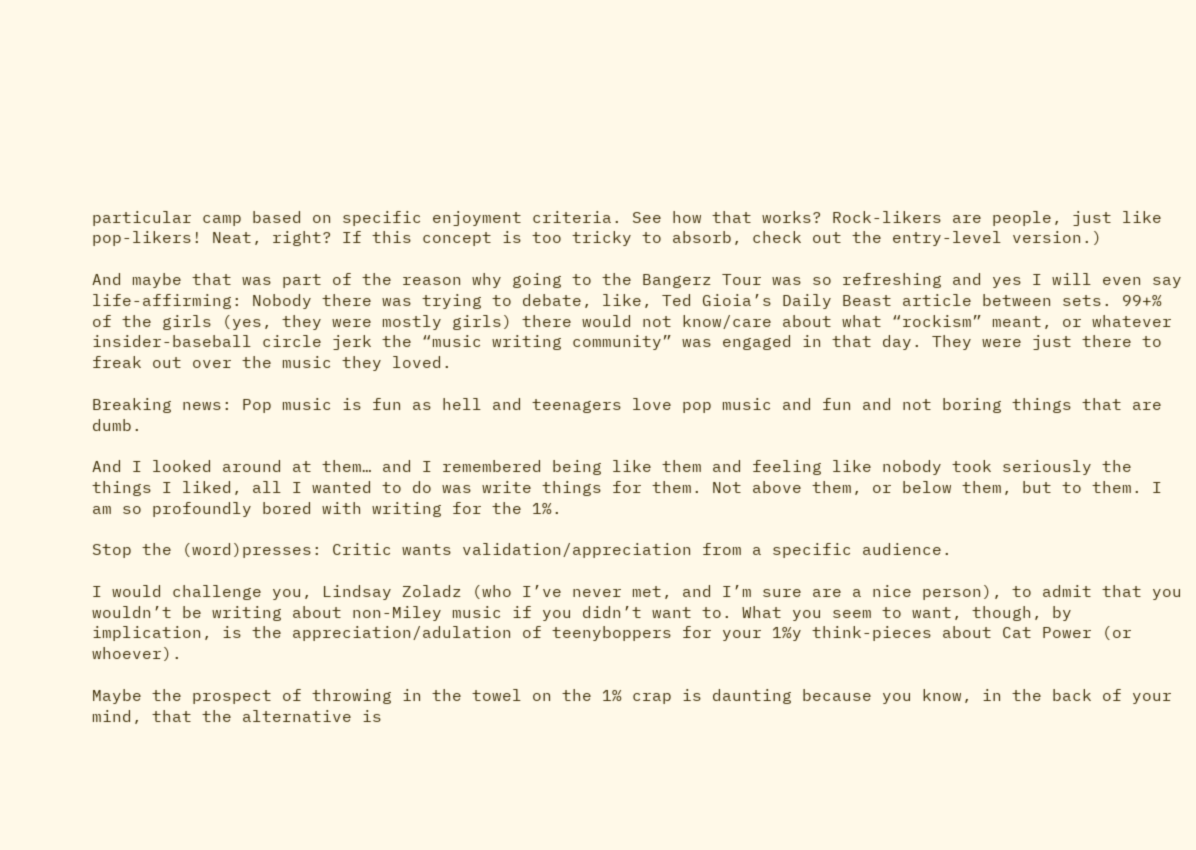particular camp based on specific enjoyment criteria. See how that works? Rock-likers are people, just like pop-likers! Neat, right? If this concept is too tricky to absorb, check out the entry-level version.)

And maybe that was part of the reason why going to the Bangerz Tour was so refreshing and yes I will even say life-affirming: Nobody there was trying to debate, like, Ted Gioia’s Daily Beast article between sets. 99+% of the girls (yes, they were mostly girls) there would not know/care about what “rockism” meant, or whatever insider-baseball circle jerk the “music writing community” was engaged in that day. They were just there to freak out over the music they loved.

Breaking news: Pop music is fun as hell and teenagers love pop music and fun and not boring things that are dumb.

And I looked around at them… and I remembered being like them and feeling like nobody took seriously the things I liked, all I wanted to do was write things for them. Not above them, or below them, but to them. I am so profoundly bored with writing for the 1%.

Stop the (word)presses: Critic wants validation/appreciation from a specific audience.

I would challenge you, Lindsay Zoladz (who I’ve never met, and I’m sure are a nice person), to admit that you wouldn’t be writing about non-Miley music if you didn’t want to. What you seem to want, though, by implication, is the appreciation/adulation of teenyboppers for your 1%y think-pieces about Cat Power (or whoever).

Maybe the prospect of throwing in the towel on the 1% crap is daunting because you know, in the back of your mind, that the alternative is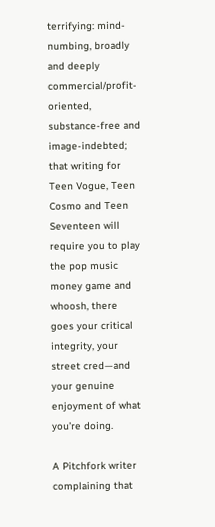terrifying: mind-numbing, broadly and deeply commercial/profit-oriented, substance-free and image-indebted; that writing for Teen Vogue, Teen Cosmo and Teen Seventeen will require you to play the pop music money game and whoosh, there goes your critical integrity, your street cred—and your genuine enjoyment of what you’re doing.

A Pitchfork writer complaining that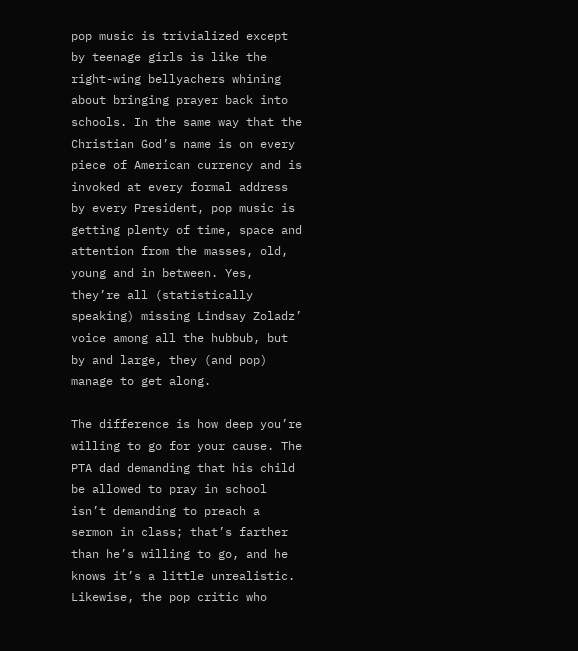pop music is trivialized except by teenage girls is like the right-wing bellyachers whining about bringing prayer back into schools. In the same way that the Christian God’s name is on every piece of American currency and is invoked at every formal address by every President, pop music is getting plenty of time, space and attention from the masses, old, young and in between. Yes, they’re all (statistically speaking) missing Lindsay Zoladz’ voice among all the hubbub, but by and large, they (and pop) manage to get along.

The difference is how deep you’re willing to go for your cause. The PTA dad demanding that his child be allowed to pray in school isn’t demanding to preach a sermon in class; that’s farther than he’s willing to go, and he knows it’s a little unrealistic. Likewise, the pop critic who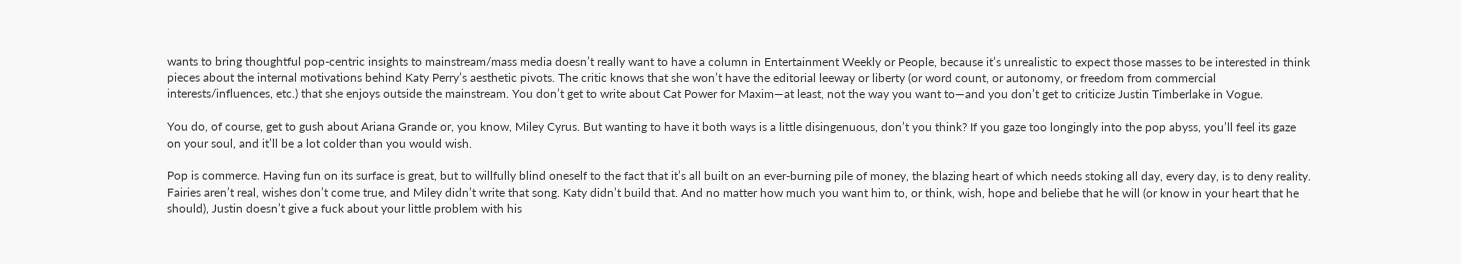wants to bring thoughtful pop-centric insights to mainstream/mass media doesn’t really want to have a column in Entertainment Weekly or People, because it’s unrealistic to expect those masses to be interested in think pieces about the internal motivations behind Katy Perry’s aesthetic pivots. The critic knows that she won’t have the editorial leeway or liberty (or word count, or autonomy, or freedom from commercial interests/influences, etc.) that she enjoys outside the mainstream. You don’t get to write about Cat Power for Maxim—at least, not the way you want to—and you don’t get to criticize Justin Timberlake in Vogue.

You do, of course, get to gush about Ariana Grande or, you know, Miley Cyrus. But wanting to have it both ways is a little disingenuous, don’t you think? If you gaze too longingly into the pop abyss, you’ll feel its gaze on your soul, and it’ll be a lot colder than you would wish.

Pop is commerce. Having fun on its surface is great, but to willfully blind oneself to the fact that it’s all built on an ever-burning pile of money, the blazing heart of which needs stoking all day, every day, is to deny reality. Fairies aren’t real, wishes don’t come true, and Miley didn’t write that song. Katy didn’t build that. And no matter how much you want him to, or think, wish, hope and beliebe that he will (or know in your heart that he should), Justin doesn’t give a fuck about your little problem with his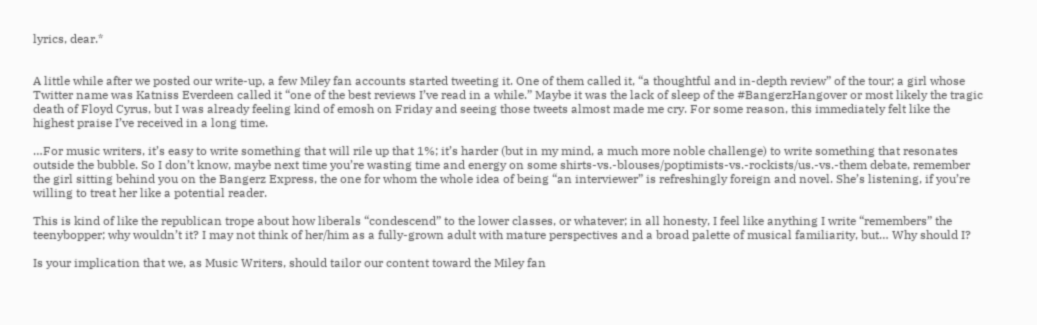lyrics, dear.*


A little while after we posted our write-up, a few Miley fan accounts started tweeting it. One of them called it, “a thoughtful and in-depth review” of the tour; a girl whose Twitter name was Katniss Everdeen called it “one of the best reviews I’ve read in a while.” Maybe it was the lack of sleep of the #BangerzHangover or most likely the tragic death of Floyd Cyrus, but I was already feeling kind of emosh on Friday and seeing those tweets almost made me cry. For some reason, this immediately felt like the highest praise I’ve received in a long time.

…For music writers, it’s easy to write something that will rile up that 1%; it’s harder (but in my mind, a much more noble challenge) to write something that resonates outside the bubble. So I don’t know, maybe next time you’re wasting time and energy on some shirts-vs.-blouses/poptimists-vs.-rockists/us.-vs.-them debate, remember the girl sitting behind you on the Bangerz Express, the one for whom the whole idea of being “an interviewer” is refreshingly foreign and novel. She’s listening, if you’re willing to treat her like a potential reader.

This is kind of like the republican trope about how liberals “condescend” to the lower classes, or whatever; in all honesty, I feel like anything I write “remembers” the teenybopper; why wouldn’t it? I may not think of her/him as a fully-grown adult with mature perspectives and a broad palette of musical familiarity, but… Why should I?

Is your implication that we, as Music Writers, should tailor our content toward the Miley fan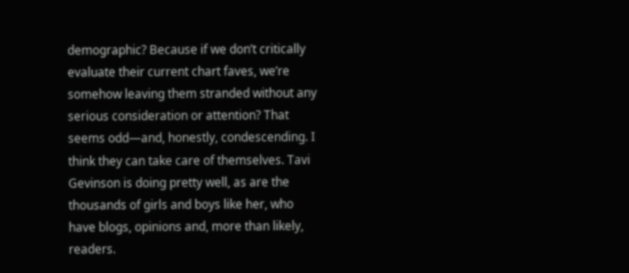demographic? Because if we don’t critically evaluate their current chart faves, we’re somehow leaving them stranded without any serious consideration or attention? That seems odd—and, honestly, condescending. I think they can take care of themselves. Tavi Gevinson is doing pretty well, as are the thousands of girls and boys like her, who have blogs, opinions and, more than likely, readers.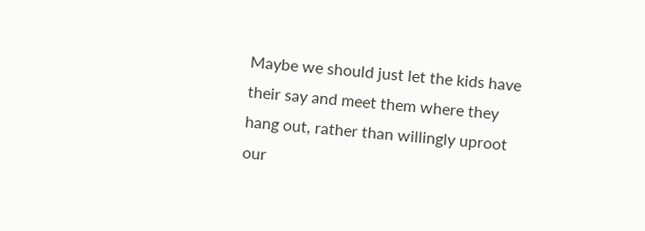Maybe we should just let the kids have their say and meet them where they hang out, rather than willingly uproot our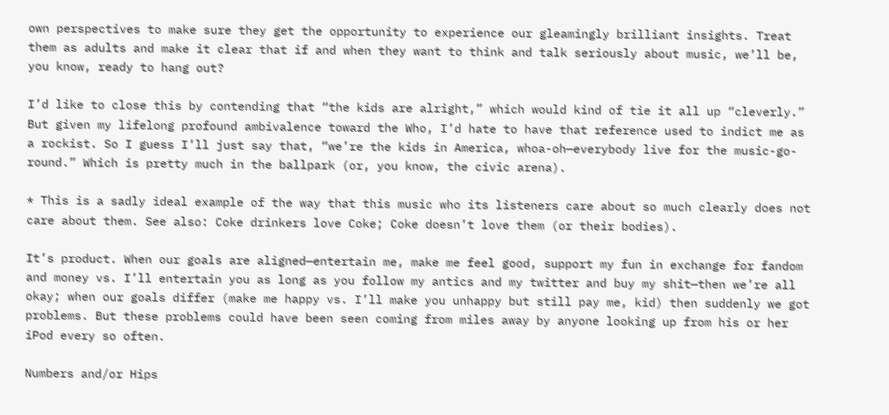own perspectives to make sure they get the opportunity to experience our gleamingly brilliant insights. Treat them as adults and make it clear that if and when they want to think and talk seriously about music, we’ll be, you know, ready to hang out?

I’d like to close this by contending that “the kids are alright,” which would kind of tie it all up “cleverly.” But given my lifelong profound ambivalence toward the Who, I’d hate to have that reference used to indict me as a rockist. So I guess I’ll just say that, “we’re the kids in America, whoa-oh—everybody live for the music-go-round.” Which is pretty much in the ballpark (or, you know, the civic arena).

* This is a sadly ideal example of the way that this music who its listeners care about so much clearly does not care about them. See also: Coke drinkers love Coke; Coke doesn’t love them (or their bodies).

It’s product. When our goals are aligned—entertain me, make me feel good, support my fun in exchange for fandom and money vs. I’ll entertain you as long as you follow my antics and my twitter and buy my shit—then we’re all okay; when our goals differ (make me happy vs. I’ll make you unhappy but still pay me, kid) then suddenly we got problems. But these problems could have been seen coming from miles away by anyone looking up from his or her iPod every so often.

Numbers and/or Hips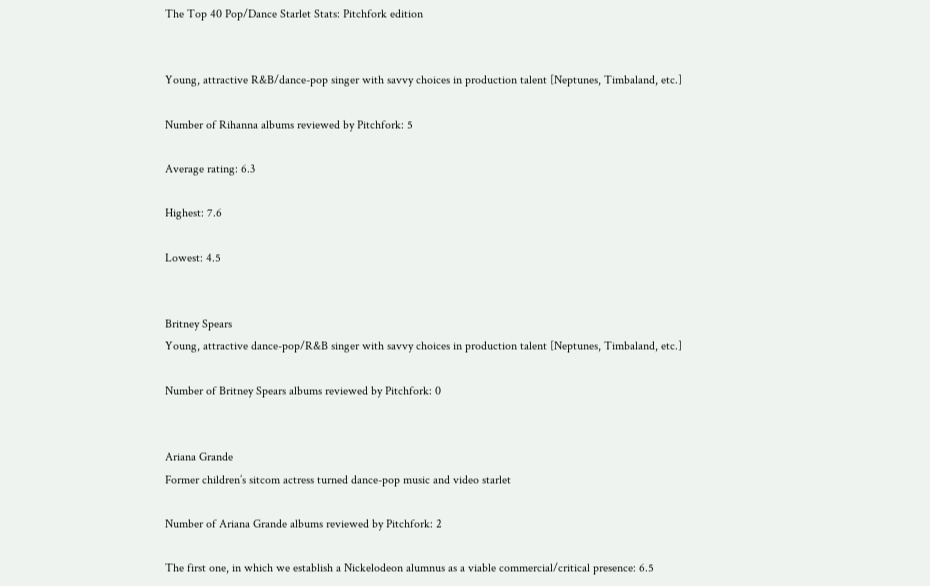The Top 40 Pop/Dance Starlet Stats: Pitchfork edition


Young, attractive R&B/dance-pop singer with savvy choices in production talent [Neptunes, Timbaland, etc.]

Number of Rihanna albums reviewed by Pitchfork: 5

Average rating: 6.3

Highest: 7.6

Lowest: 4.5


Britney Spears
Young, attractive dance-pop/R&B singer with savvy choices in production talent [Neptunes, Timbaland, etc.]

Number of Britney Spears albums reviewed by Pitchfork: 0


Ariana Grande
Former children’s sitcom actress turned dance-pop music and video starlet

Number of Ariana Grande albums reviewed by Pitchfork: 2

The first one, in which we establish a Nickelodeon alumnus as a viable commercial/critical presence: 6.5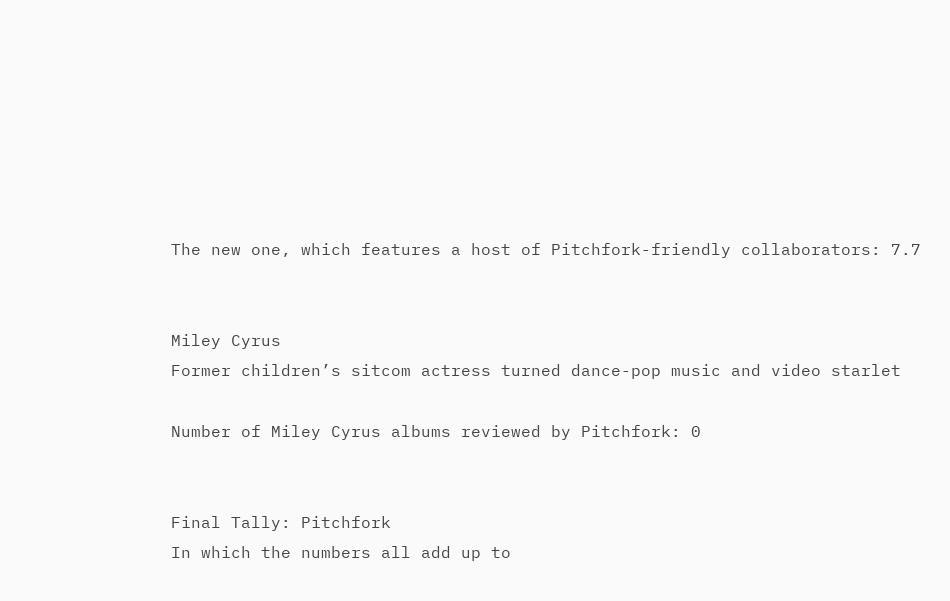The new one, which features a host of Pitchfork-friendly collaborators: 7.7


Miley Cyrus
Former children’s sitcom actress turned dance-pop music and video starlet

Number of Miley Cyrus albums reviewed by Pitchfork: 0


Final Tally: Pitchfork
In which the numbers all add up to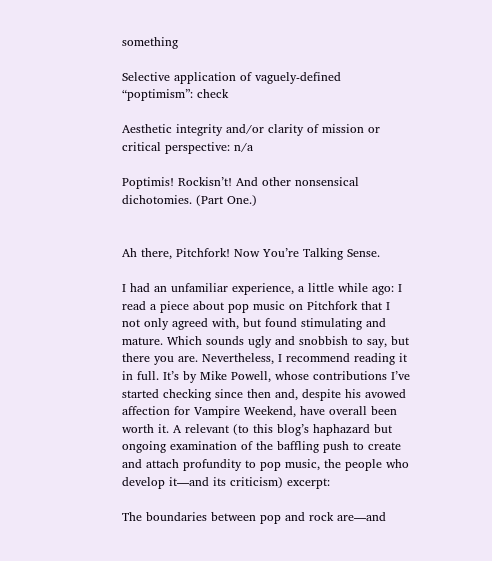something

Selective application of vaguely-defined “poptimism”: check

Aesthetic integrity and/or clarity of mission or critical perspective: n/a

Poptimis! Rockisn’t! And other nonsensical dichotomies. (Part One.)


Ah there, Pitchfork! Now You’re Talking Sense.

I had an unfamiliar experience, a little while ago: I read a piece about pop music on Pitchfork that I not only agreed with, but found stimulating and mature. Which sounds ugly and snobbish to say, but there you are. Nevertheless, I recommend reading it in full. It’s by Mike Powell, whose contributions I’ve started checking since then and, despite his avowed affection for Vampire Weekend, have overall been worth it. A relevant (to this blog’s haphazard but ongoing examination of the baffling push to create and attach profundity to pop music, the people who develop it—and its criticism) excerpt:

The boundaries between pop and rock are—and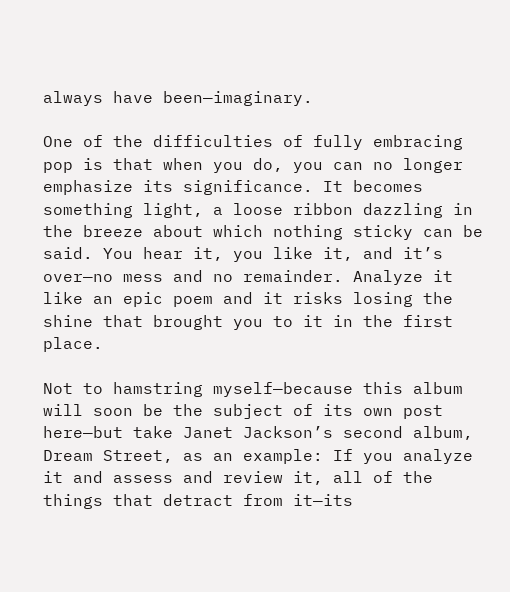always have been—imaginary.

One of the difficulties of fully embracing pop is that when you do, you can no longer emphasize its significance. It becomes something light, a loose ribbon dazzling in the breeze about which nothing sticky can be said. You hear it, you like it, and it’s over—no mess and no remainder. Analyze it like an epic poem and it risks losing the shine that brought you to it in the first place.

Not to hamstring myself—because this album will soon be the subject of its own post here—but take Janet Jackson’s second album, Dream Street, as an example: If you analyze it and assess and review it, all of the things that detract from it—its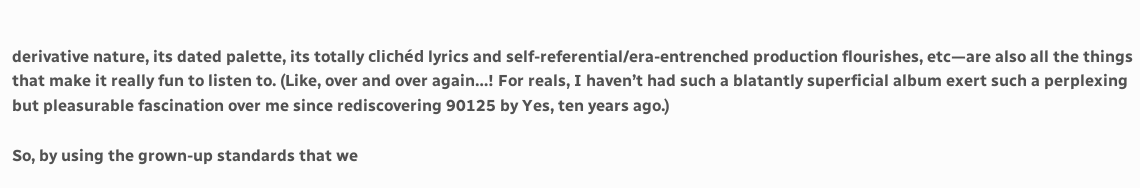derivative nature, its dated palette, its totally clichéd lyrics and self-referential/era-entrenched production flourishes, etc—are also all the things that make it really fun to listen to. (Like, over and over again…! For reals, I haven’t had such a blatantly superficial album exert such a perplexing but pleasurable fascination over me since rediscovering 90125 by Yes, ten years ago.)

So, by using the grown-up standards that we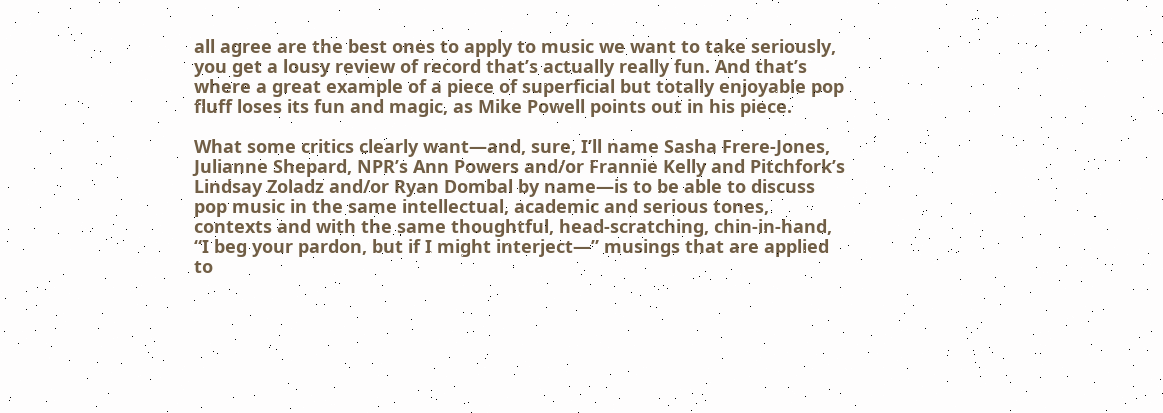all agree are the best ones to apply to music we want to take seriously, you get a lousy review of record that’s actually really fun. And that’s where a great example of a piece of superficial but totally enjoyable pop fluff loses its fun and magic, as Mike Powell points out in his piece.

What some critics clearly want—and, sure, I’ll name Sasha Frere-Jones, Julianne Shepard, NPR’s Ann Powers and/or Frannie Kelly and Pitchfork’s Lindsay Zoladz and/or Ryan Dombal by name—is to be able to discuss pop music in the same intellectual, academic and serious tones, contexts and with the same thoughtful, head-scratching, chin-in-hand, “I beg your pardon, but if I might interject—” musings that are applied to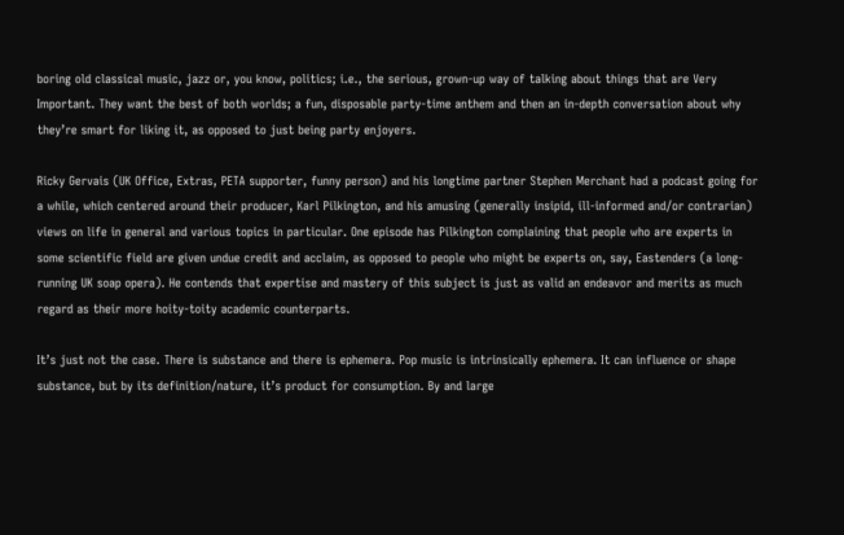boring old classical music, jazz or, you know, politics; i.e., the serious, grown-up way of talking about things that are Very Important. They want the best of both worlds; a fun, disposable party-time anthem and then an in-depth conversation about why they’re smart for liking it, as opposed to just being party enjoyers.

Ricky Gervais (UK Office, Extras, PETA supporter, funny person) and his longtime partner Stephen Merchant had a podcast going for a while, which centered around their producer, Karl Pilkington, and his amusing (generally insipid, ill-informed and/or contrarian) views on life in general and various topics in particular. One episode has Pilkington complaining that people who are experts in some scientific field are given undue credit and acclaim, as opposed to people who might be experts on, say, Eastenders (a long-running UK soap opera). He contends that expertise and mastery of this subject is just as valid an endeavor and merits as much regard as their more hoity-toity academic counterparts.

It’s just not the case. There is substance and there is ephemera. Pop music is intrinsically ephemera. It can influence or shape substance, but by its definition/nature, it’s product for consumption. By and large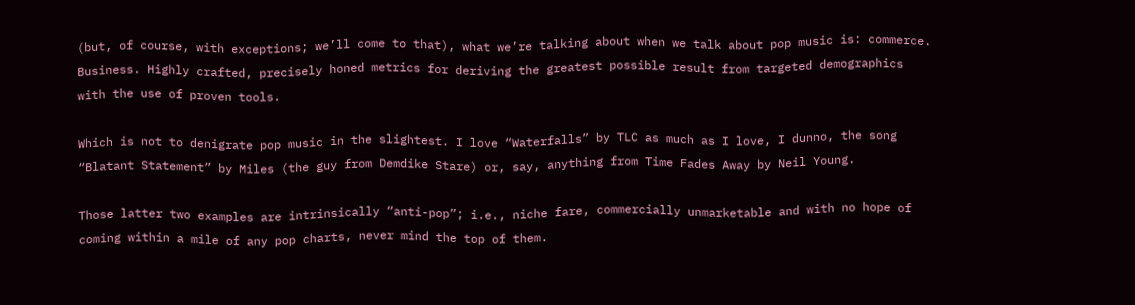(but, of course, with exceptions; we’ll come to that), what we’re talking about when we talk about pop music is: commerce. Business. Highly crafted, precisely honed metrics for deriving the greatest possible result from targeted demographics with the use of proven tools.

Which is not to denigrate pop music in the slightest. I love “Waterfalls” by TLC as much as I love, I dunno, the song “Blatant Statement” by Miles (the guy from Demdike Stare) or, say, anything from Time Fades Away by Neil Young.

Those latter two examples are intrinsically “anti-pop”; i.e., niche fare, commercially unmarketable and with no hope of coming within a mile of any pop charts, never mind the top of them.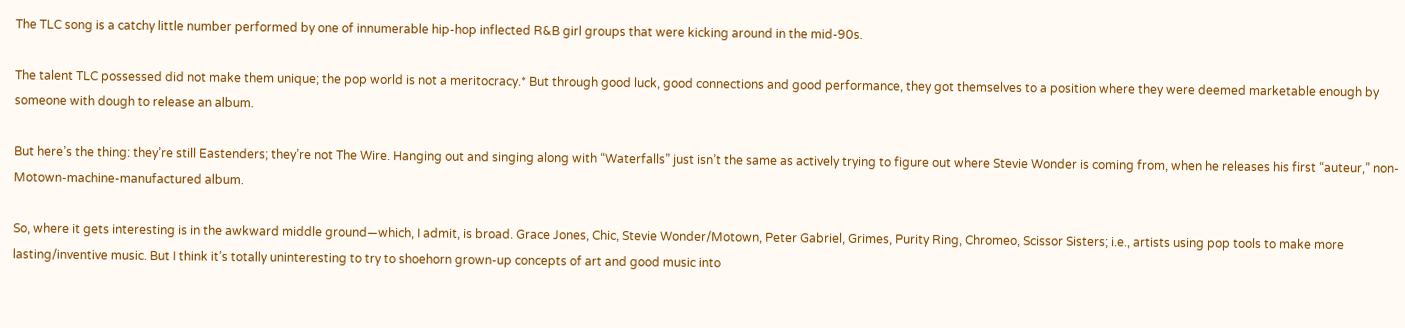The TLC song is a catchy little number performed by one of innumerable hip-hop inflected R&B girl groups that were kicking around in the mid-90s.

The talent TLC possessed did not make them unique; the pop world is not a meritocracy.* But through good luck, good connections and good performance, they got themselves to a position where they were deemed marketable enough by someone with dough to release an album.

But here’s the thing: they’re still Eastenders; they’re not The Wire. Hanging out and singing along with “Waterfalls” just isn’t the same as actively trying to figure out where Stevie Wonder is coming from, when he releases his first “auteur,” non-Motown-machine-manufactured album.

So, where it gets interesting is in the awkward middle ground—which, I admit, is broad. Grace Jones, Chic, Stevie Wonder/Motown, Peter Gabriel, Grimes, Purity Ring, Chromeo, Scissor Sisters; i.e., artists using pop tools to make more lasting/inventive music. But I think it’s totally uninteresting to try to shoehorn grown-up concepts of art and good music into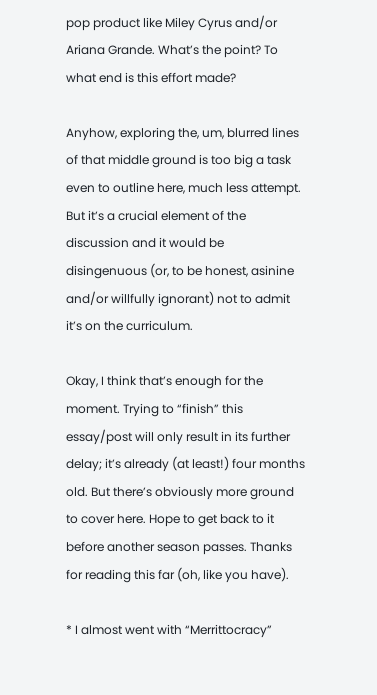pop product like Miley Cyrus and/or Ariana Grande. What’s the point? To what end is this effort made?

Anyhow, exploring the, um, blurred lines of that middle ground is too big a task even to outline here, much less attempt. But it’s a crucial element of the discussion and it would be disingenuous (or, to be honest, asinine and/or willfully ignorant) not to admit it’s on the curriculum.

Okay, I think that’s enough for the moment. Trying to “finish” this essay/post will only result in its further delay; it’s already (at least!) four months old. But there’s obviously more ground to cover here. Hope to get back to it before another season passes. Thanks for reading this far (oh, like you have).

* I almost went with “Merrittocracy”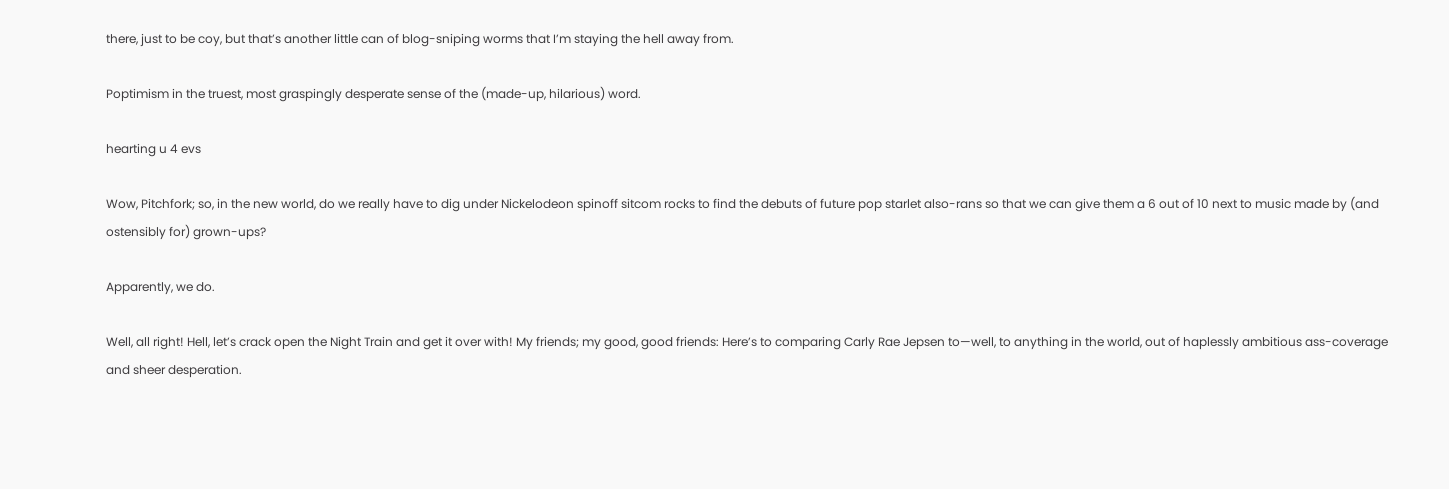there, just to be coy, but that’s another little can of blog-sniping worms that I’m staying the hell away from.

Poptimism in the truest, most graspingly desperate sense of the (made-up, hilarious) word.

hearting u 4 evs

Wow, Pitchfork; so, in the new world, do we really have to dig under Nickelodeon spinoff sitcom rocks to find the debuts of future pop starlet also-rans so that we can give them a 6 out of 10 next to music made by (and ostensibly for) grown-ups?

Apparently, we do.

Well, all right! Hell, let’s crack open the Night Train and get it over with! My friends; my good, good friends: Here’s to comparing Carly Rae Jepsen to—well, to anything in the world, out of haplessly ambitious ass-coverage and sheer desperation.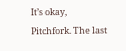It’s okay, Pitchfork. The last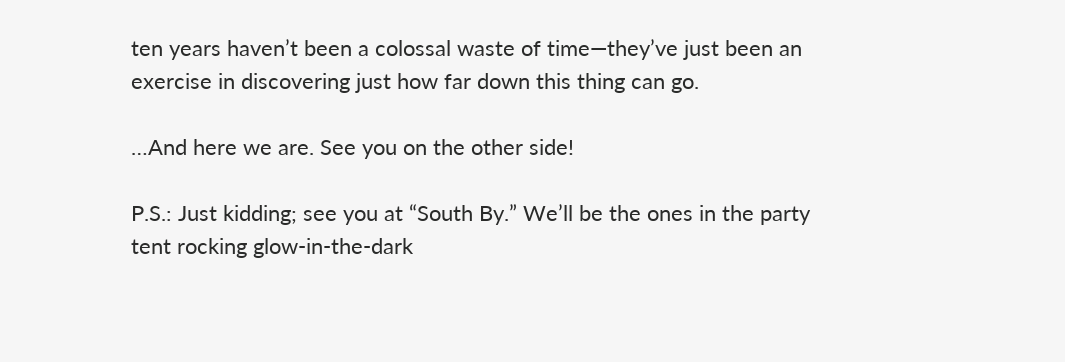ten years haven’t been a colossal waste of time—they’ve just been an exercise in discovering just how far down this thing can go.

…And here we are. See you on the other side!

P.S.: Just kidding; see you at “South By.” We’ll be the ones in the party tent rocking glow-in-the-dark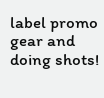label promo gear and doing shots!